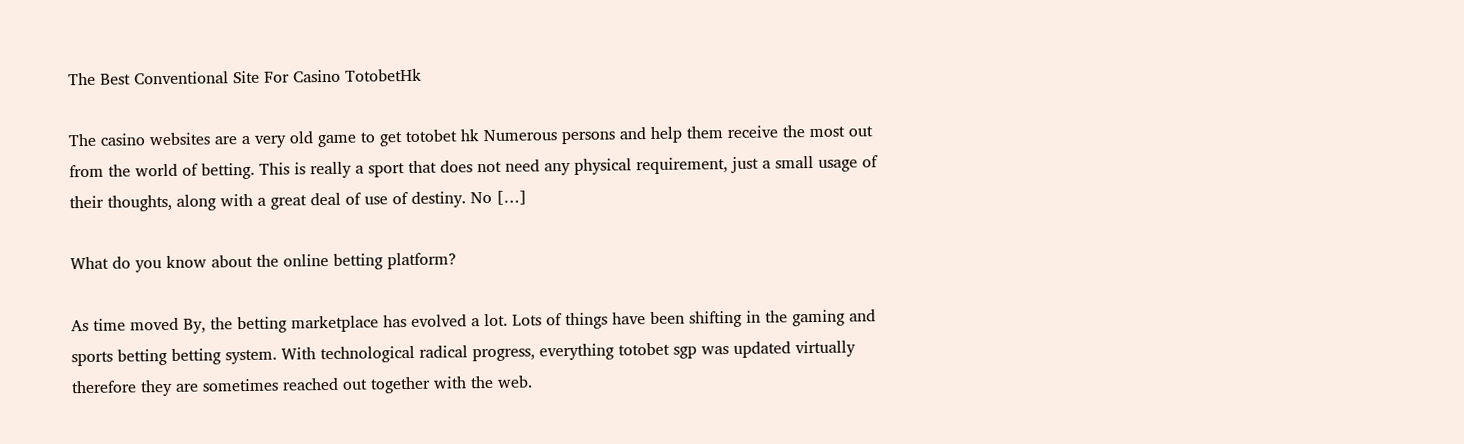The Best Conventional Site For Casino TotobetHk

The casino websites are a very old game to get totobet hk Numerous persons and help them receive the most out from the world of betting. This is really a sport that does not need any physical requirement, just a small usage of their thoughts, along with a great deal of use of destiny. No […]

What do you know about the online betting platform?

As time moved By, the betting marketplace has evolved a lot. Lots of things have been shifting in the gaming and sports betting betting system. With technological radical progress, everything totobet sgp was updated virtually therefore they are sometimes reached out together with the web.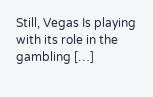Still, Vegas Is playing with its role in the gambling […]